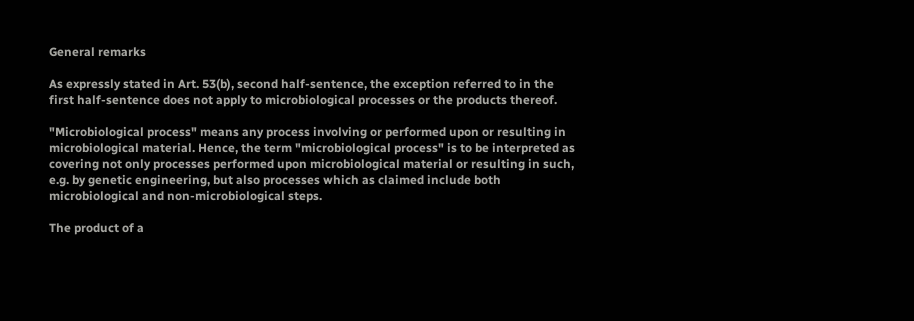General remarks

As expressly stated in Art. 53(b), second half-sentence, the exception referred to in the first half-sentence does not apply to microbiological processes or the products thereof.

"Microbiological process" means any process involving or performed upon or resulting in microbiological material. Hence, the term "microbiological process" is to be interpreted as covering not only processes performed upon microbiological material or resulting in such, e.g. by genetic engineering, but also processes which as claimed include both microbiological and non-microbiological steps.

The product of a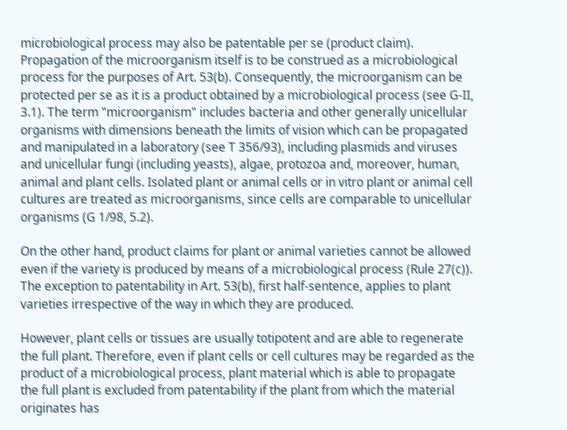microbiological process may also be patentable per se (product claim). Propagation of the microorganism itself is to be construed as a microbiological process for the purposes of Art. 53(b). Consequently, the microorganism can be protected per se as it is a product obtained by a microbiological process (see G‑II, 3.1). The term "microorganism" includes bacteria and other generally unicellular organisms with dimensions beneath the limits of vision which can be propagated and manipulated in a laboratory (see T 356/93), including plasmids and viruses and unicellular fungi (including yeasts), algae, protozoa and, moreover, human, animal and plant cells. Isolated plant or animal cells or in vitro plant or animal cell cultures are treated as microorganisms, since cells are comparable to unicellular organisms (G 1/98, 5.2).

On the other hand, product claims for plant or animal varieties cannot be allowed even if the variety is produced by means of a microbiological process (Rule 27(c)). The exception to patentability in Art. 53(b), first half-sentence, applies to plant varieties irrespective of the way in which they are produced.

However, plant cells or tissues are usually totipotent and are able to regenerate the full plant. Therefore, even if plant cells or cell cultures may be regarded as the product of a microbiological process, plant material which is able to propagate the full plant is excluded from patentability if the plant from which the material originates has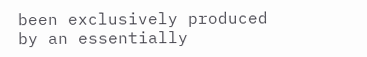been exclusively produced by an essentially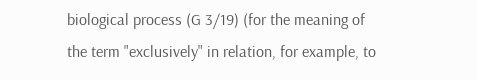biological process (G 3/19) (for the meaning of the term "exclusively" in relation, for example, to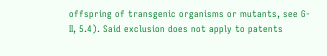offspring of transgenic organisms or mutants, see G-II, 5.4). Said exclusion does not apply to patents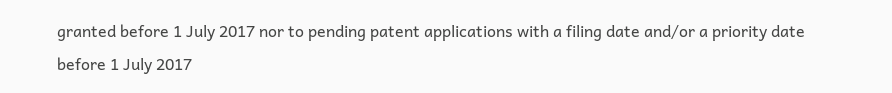granted before 1 July 2017 nor to pending patent applications with a filing date and/or a priority date before 1 July 2017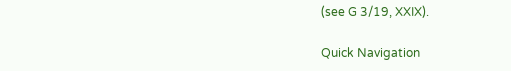(see G 3/19, XXIX).

Quick Navigation